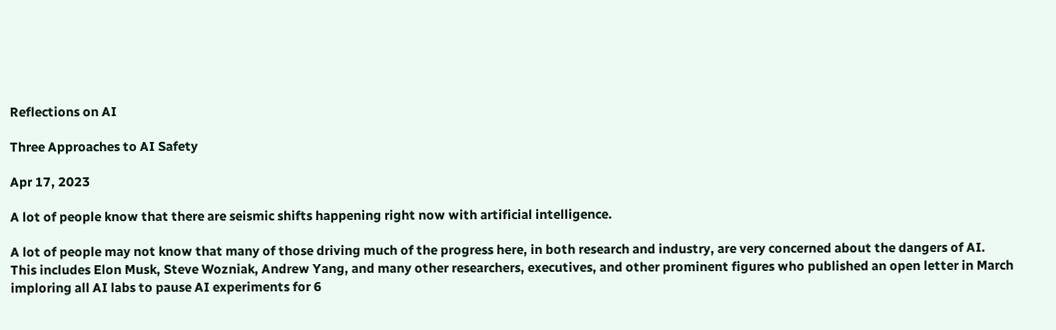Reflections on AI

Three Approaches to AI Safety

Apr 17, 2023

A lot of people know that there are seismic shifts happening right now with artificial intelligence.

A lot of people may not know that many of those driving much of the progress here, in both research and industry, are very concerned about the dangers of AI. This includes Elon Musk, Steve Wozniak, Andrew Yang, and many other researchers, executives, and other prominent figures who published an open letter in March imploring all AI labs to pause AI experiments for 6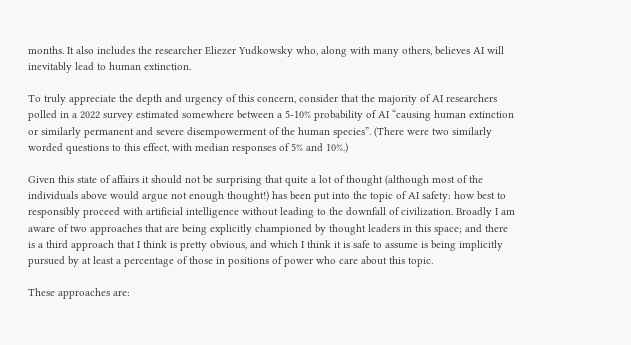months. It also includes the researcher Eliezer Yudkowsky who, along with many others, believes AI will inevitably lead to human extinction.

To truly appreciate the depth and urgency of this concern, consider that the majority of AI researchers polled in a 2022 survey estimated somewhere between a 5-10% probability of AI “causing human extinction or similarly permanent and severe disempowerment of the human species”. (There were two similarly worded questions to this effect, with median responses of 5% and 10%.)

Given this state of affairs it should not be surprising that quite a lot of thought (although most of the individuals above would argue not enough thought!) has been put into the topic of AI safety: how best to responsibly proceed with artificial intelligence without leading to the downfall of civilization. Broadly I am aware of two approaches that are being explicitly championed by thought leaders in this space; and there is a third approach that I think is pretty obvious, and which I think it is safe to assume is being implicitly pursued by at least a percentage of those in positions of power who care about this topic.

These approaches are: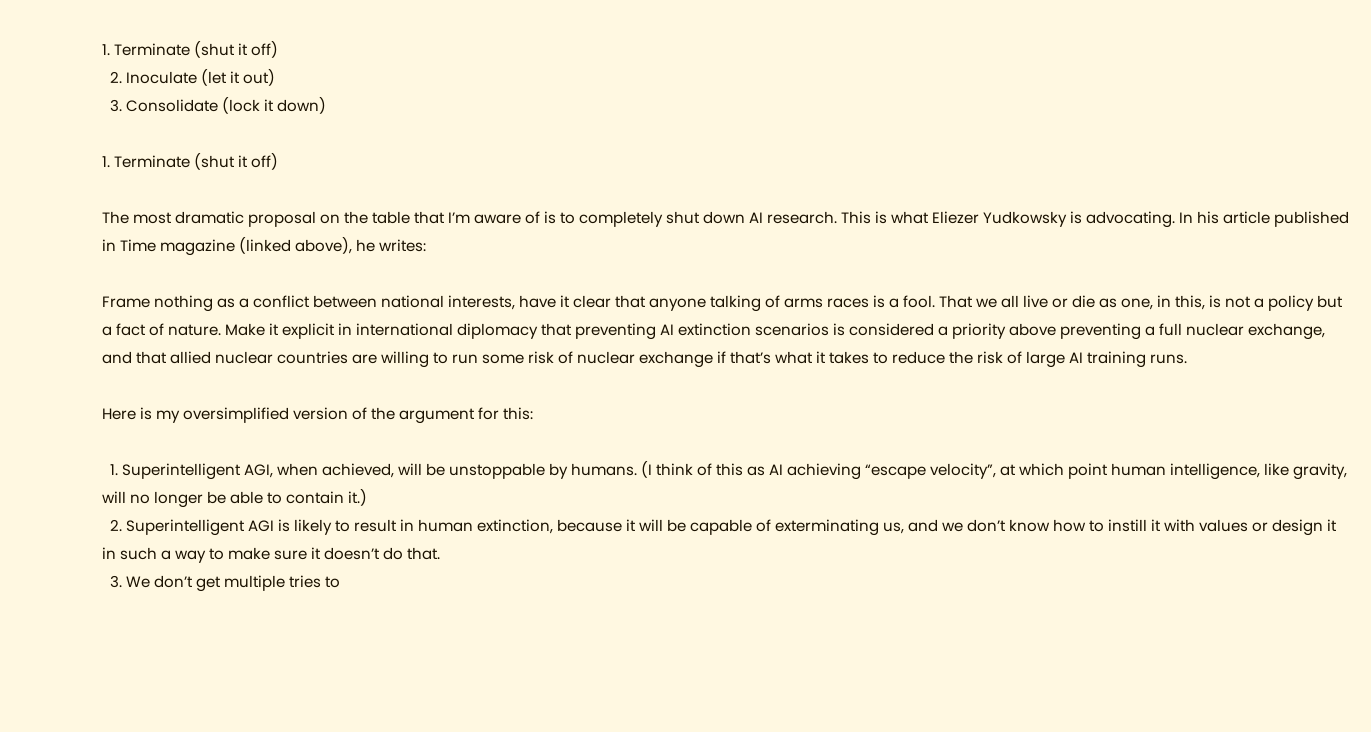1. Terminate (shut it off)
  2. Inoculate (let it out)
  3. Consolidate (lock it down)

1. Terminate (shut it off)

The most dramatic proposal on the table that I’m aware of is to completely shut down AI research. This is what Eliezer Yudkowsky is advocating. In his article published in Time magazine (linked above), he writes:

Frame nothing as a conflict between national interests, have it clear that anyone talking of arms races is a fool. That we all live or die as one, in this, is not a policy but a fact of nature. Make it explicit in international diplomacy that preventing AI extinction scenarios is considered a priority above preventing a full nuclear exchange, and that allied nuclear countries are willing to run some risk of nuclear exchange if that’s what it takes to reduce the risk of large AI training runs.

Here is my oversimplified version of the argument for this:

  1. Superintelligent AGI, when achieved, will be unstoppable by humans. (I think of this as AI achieving “escape velocity”, at which point human intelligence, like gravity, will no longer be able to contain it.)
  2. Superintelligent AGI is likely to result in human extinction, because it will be capable of exterminating us, and we don’t know how to instill it with values or design it in such a way to make sure it doesn’t do that.
  3. We don’t get multiple tries to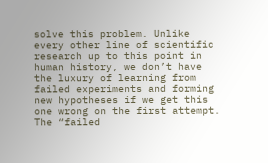solve this problem. Unlike every other line of scientific research up to this point in human history, we don’t have the luxury of learning from failed experiments and forming new hypotheses if we get this one wrong on the first attempt. The “failed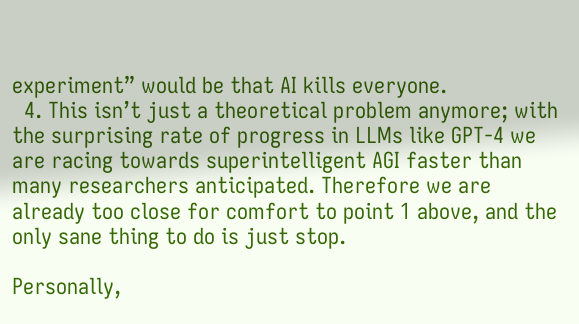experiment” would be that AI kills everyone.
  4. This isn’t just a theoretical problem anymore; with the surprising rate of progress in LLMs like GPT-4 we are racing towards superintelligent AGI faster than many researchers anticipated. Therefore we are already too close for comfort to point 1 above, and the only sane thing to do is just stop.

Personally,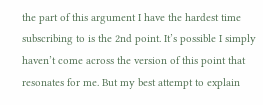the part of this argument I have the hardest time subscribing to is the 2nd point. It’s possible I simply haven’t come across the version of this point that resonates for me. But my best attempt to explain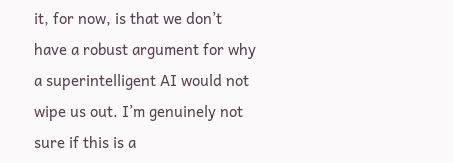it, for now, is that we don’t have a robust argument for why a superintelligent AI would not wipe us out. I’m genuinely not sure if this is a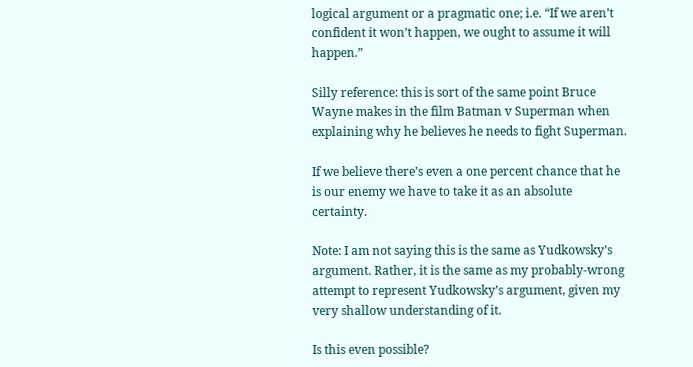logical argument or a pragmatic one; i.e. “If we aren’t confident it won’t happen, we ought to assume it will happen.”

Silly reference: this is sort of the same point Bruce Wayne makes in the film Batman v Superman when explaining why he believes he needs to fight Superman.

If we believe there’s even a one percent chance that he is our enemy we have to take it as an absolute certainty.

Note: I am not saying this is the same as Yudkowsky’s argument. Rather, it is the same as my probably-wrong attempt to represent Yudkowsky’s argument, given my very shallow understanding of it.

Is this even possible?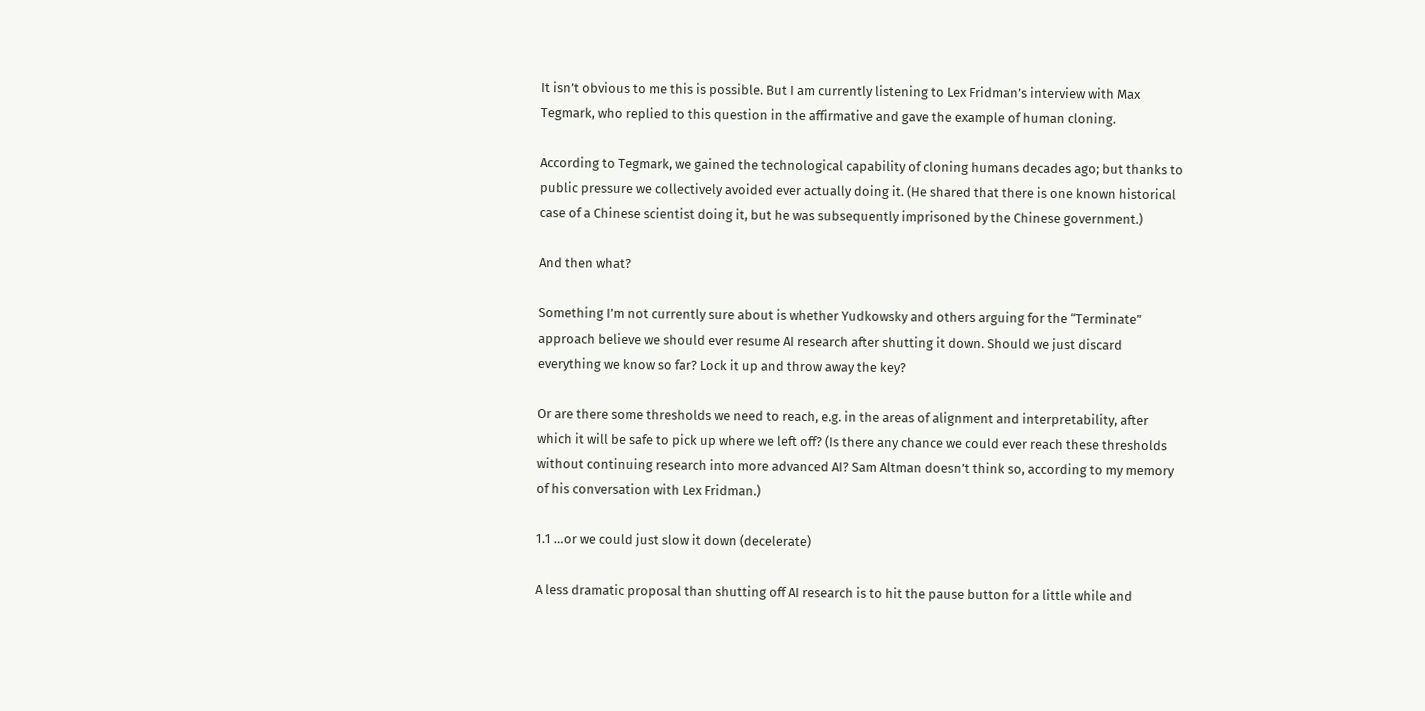It isn’t obvious to me this is possible. But I am currently listening to Lex Fridman’s interview with Max Tegmark, who replied to this question in the affirmative and gave the example of human cloning.

According to Tegmark, we gained the technological capability of cloning humans decades ago; but thanks to public pressure we collectively avoided ever actually doing it. (He shared that there is one known historical case of a Chinese scientist doing it, but he was subsequently imprisoned by the Chinese government.)

And then what?

Something I’m not currently sure about is whether Yudkowsky and others arguing for the “Terminate” approach believe we should ever resume AI research after shutting it down. Should we just discard everything we know so far? Lock it up and throw away the key?

Or are there some thresholds we need to reach, e.g. in the areas of alignment and interpretability, after which it will be safe to pick up where we left off? (Is there any chance we could ever reach these thresholds without continuing research into more advanced AI? Sam Altman doesn’t think so, according to my memory of his conversation with Lex Fridman.)

1.1 …or we could just slow it down (decelerate)

A less dramatic proposal than shutting off AI research is to hit the pause button for a little while and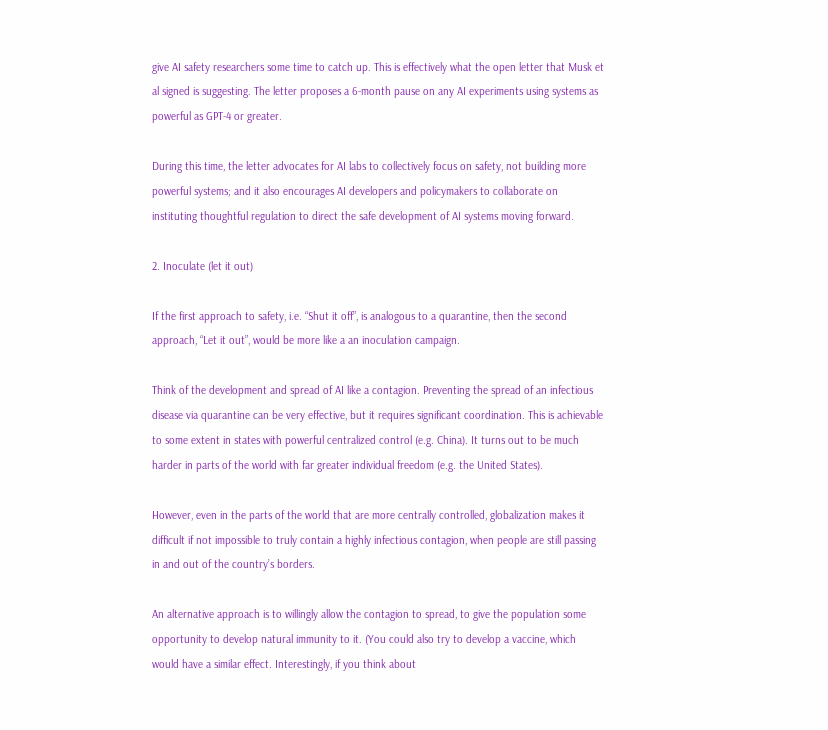give AI safety researchers some time to catch up. This is effectively what the open letter that Musk et al signed is suggesting. The letter proposes a 6-month pause on any AI experiments using systems as powerful as GPT-4 or greater.

During this time, the letter advocates for AI labs to collectively focus on safety, not building more powerful systems; and it also encourages AI developers and policymakers to collaborate on instituting thoughtful regulation to direct the safe development of AI systems moving forward.

2. Inoculate (let it out)

If the first approach to safety, i.e. “Shut it off”, is analogous to a quarantine, then the second approach, “Let it out”, would be more like a an inoculation campaign.

Think of the development and spread of AI like a contagion. Preventing the spread of an infectious disease via quarantine can be very effective, but it requires significant coordination. This is achievable to some extent in states with powerful centralized control (e.g. China). It turns out to be much harder in parts of the world with far greater individual freedom (e.g. the United States).

However, even in the parts of the world that are more centrally controlled, globalization makes it difficult if not impossible to truly contain a highly infectious contagion, when people are still passing in and out of the country’s borders.

An alternative approach is to willingly allow the contagion to spread, to give the population some opportunity to develop natural immunity to it. (You could also try to develop a vaccine, which would have a similar effect. Interestingly, if you think about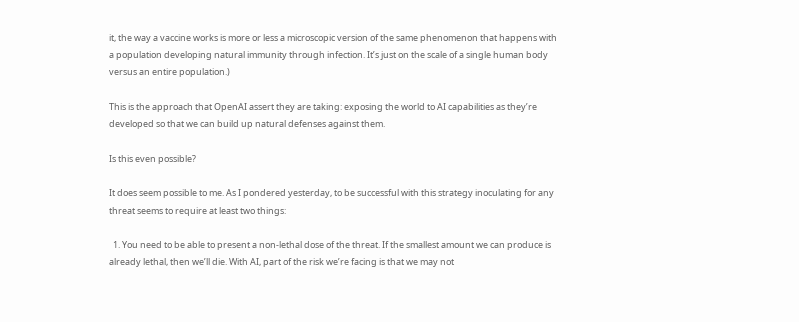it, the way a vaccine works is more or less a microscopic version of the same phenomenon that happens with a population developing natural immunity through infection. It’s just on the scale of a single human body versus an entire population.)

This is the approach that OpenAI assert they are taking: exposing the world to AI capabilities as they’re developed so that we can build up natural defenses against them.

Is this even possible?

It does seem possible to me. As I pondered yesterday, to be successful with this strategy inoculating for any threat seems to require at least two things:

  1. You need to be able to present a non-lethal dose of the threat. If the smallest amount we can produce is already lethal, then we’ll die. With AI, part of the risk we’re facing is that we may not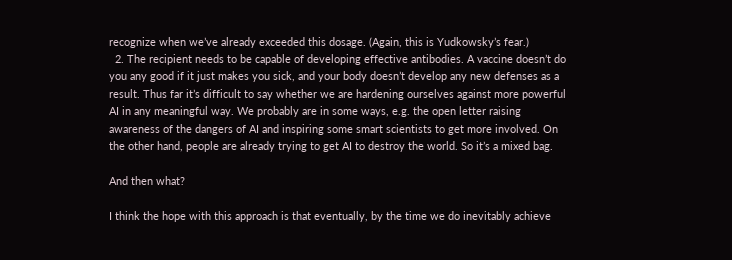recognize when we’ve already exceeded this dosage. (Again, this is Yudkowsky’s fear.)
  2. The recipient needs to be capable of developing effective antibodies. A vaccine doesn’t do you any good if it just makes you sick, and your body doesn’t develop any new defenses as a result. Thus far it’s difficult to say whether we are hardening ourselves against more powerful AI in any meaningful way. We probably are in some ways, e.g. the open letter raising awareness of the dangers of AI and inspiring some smart scientists to get more involved. On the other hand, people are already trying to get AI to destroy the world. So it’s a mixed bag.

And then what?

I think the hope with this approach is that eventually, by the time we do inevitably achieve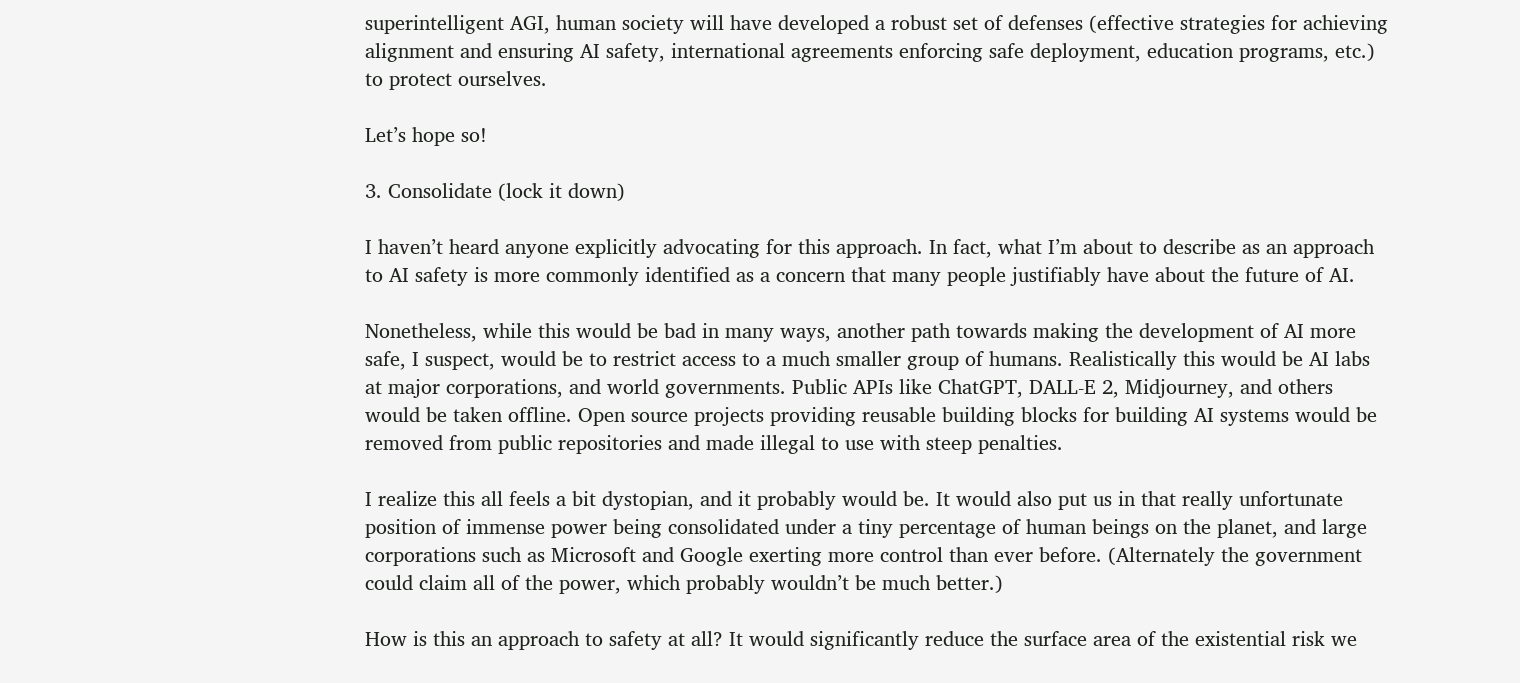superintelligent AGI, human society will have developed a robust set of defenses (effective strategies for achieving alignment and ensuring AI safety, international agreements enforcing safe deployment, education programs, etc.) to protect ourselves.

Let’s hope so!

3. Consolidate (lock it down)

I haven’t heard anyone explicitly advocating for this approach. In fact, what I’m about to describe as an approach to AI safety is more commonly identified as a concern that many people justifiably have about the future of AI.

Nonetheless, while this would be bad in many ways, another path towards making the development of AI more safe, I suspect, would be to restrict access to a much smaller group of humans. Realistically this would be AI labs at major corporations, and world governments. Public APIs like ChatGPT, DALL-E 2, Midjourney, and others would be taken offline. Open source projects providing reusable building blocks for building AI systems would be removed from public repositories and made illegal to use with steep penalties.

I realize this all feels a bit dystopian, and it probably would be. It would also put us in that really unfortunate position of immense power being consolidated under a tiny percentage of human beings on the planet, and large corporations such as Microsoft and Google exerting more control than ever before. (Alternately the government could claim all of the power, which probably wouldn’t be much better.)

How is this an approach to safety at all? It would significantly reduce the surface area of the existential risk we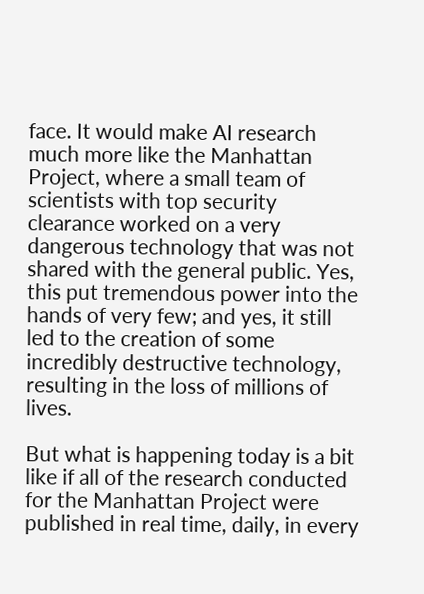face. It would make AI research much more like the Manhattan Project, where a small team of scientists with top security clearance worked on a very dangerous technology that was not shared with the general public. Yes, this put tremendous power into the hands of very few; and yes, it still led to the creation of some incredibly destructive technology, resulting in the loss of millions of lives.

But what is happening today is a bit like if all of the research conducted for the Manhattan Project were published in real time, daily, in every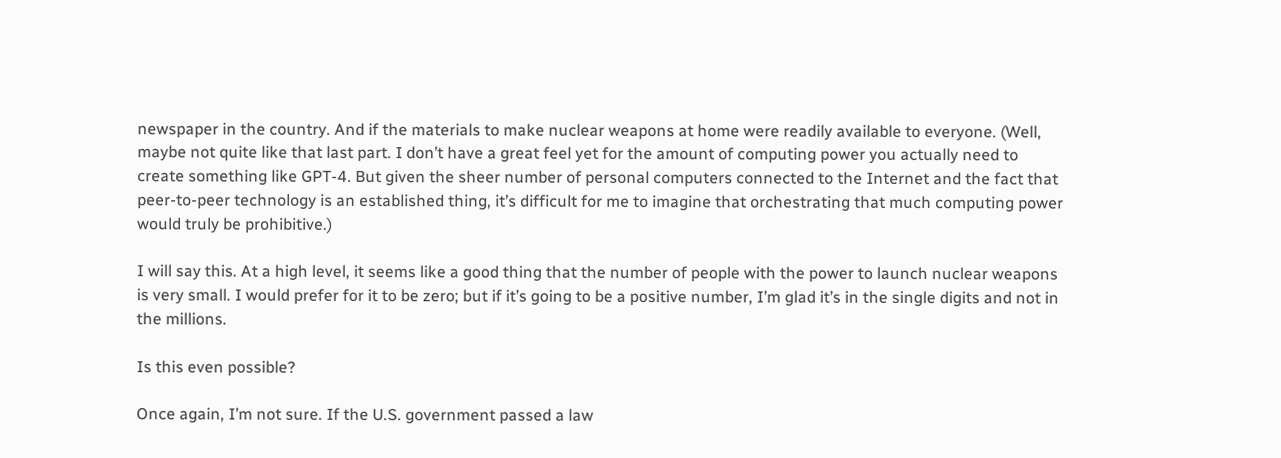newspaper in the country. And if the materials to make nuclear weapons at home were readily available to everyone. (Well, maybe not quite like that last part. I don’t have a great feel yet for the amount of computing power you actually need to create something like GPT-4. But given the sheer number of personal computers connected to the Internet and the fact that peer-to-peer technology is an established thing, it’s difficult for me to imagine that orchestrating that much computing power would truly be prohibitive.)

I will say this. At a high level, it seems like a good thing that the number of people with the power to launch nuclear weapons is very small. I would prefer for it to be zero; but if it’s going to be a positive number, I’m glad it’s in the single digits and not in the millions.

Is this even possible?

Once again, I’m not sure. If the U.S. government passed a law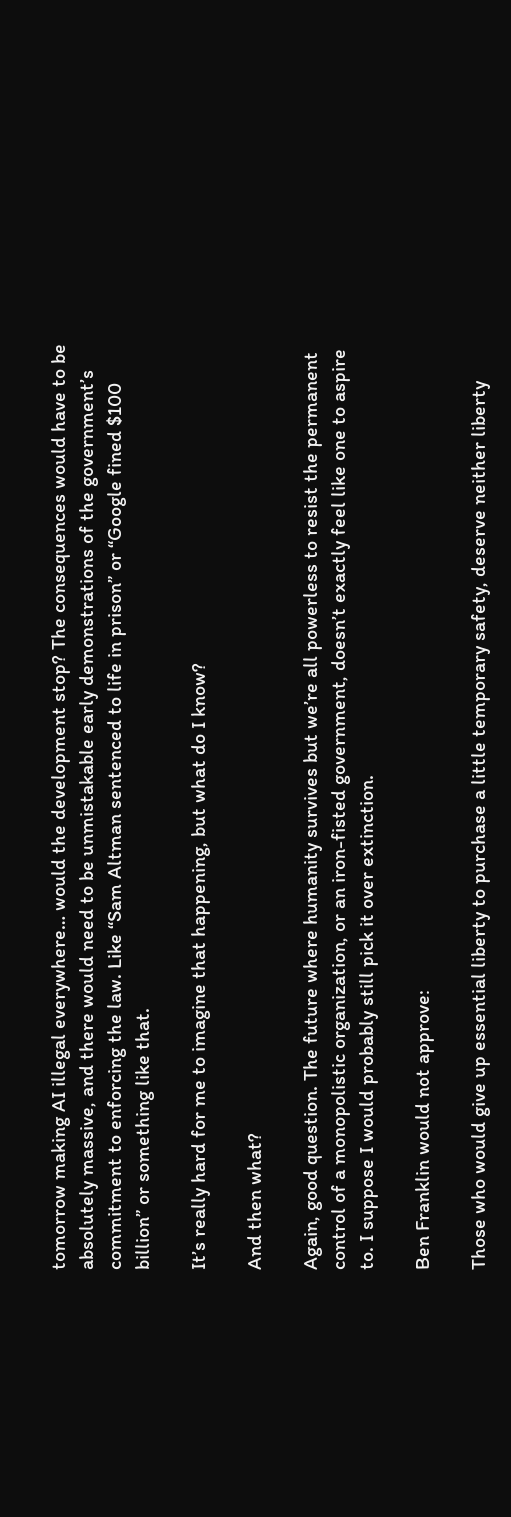tomorrow making AI illegal everywhere… would the development stop? The consequences would have to be absolutely massive, and there would need to be unmistakable early demonstrations of the government’s commitment to enforcing the law. Like “Sam Altman sentenced to life in prison” or “Google fined $100 billion” or something like that.

It’s really hard for me to imagine that happening, but what do I know?

And then what?

Again, good question. The future where humanity survives but we’re all powerless to resist the permanent control of a monopolistic organization, or an iron-fisted government, doesn’t exactly feel like one to aspire to. I suppose I would probably still pick it over extinction.

Ben Franklin would not approve:

Those who would give up essential liberty to purchase a little temporary safety, deserve neither liberty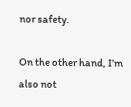nor safety.

On the other hand, I’m also not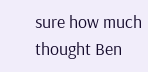sure how much thought Ben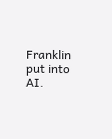Franklin put into AI.